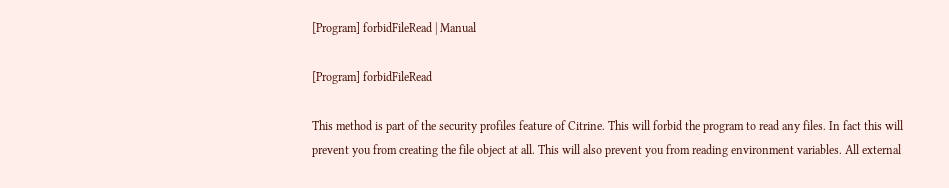[Program] forbidFileRead | Manual

[Program] forbidFileRead

This method is part of the security profiles feature of Citrine. This will forbid the program to read any files. In fact this will prevent you from creating the file object at all. This will also prevent you from reading environment variables. All external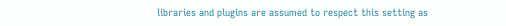libraries and plugins are assumed to respect this setting as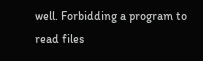well. Forbidding a program to read files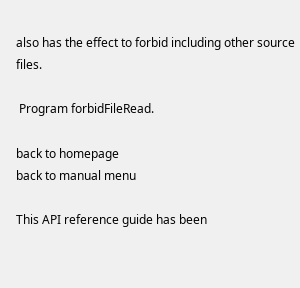also has the effect to forbid including other source files.

 Program forbidFileRead.

back to homepage
back to manual menu

This API reference guide has been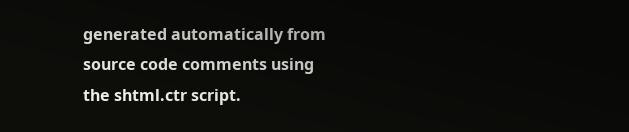generated automatically from source code comments using the shtml.ctr script.